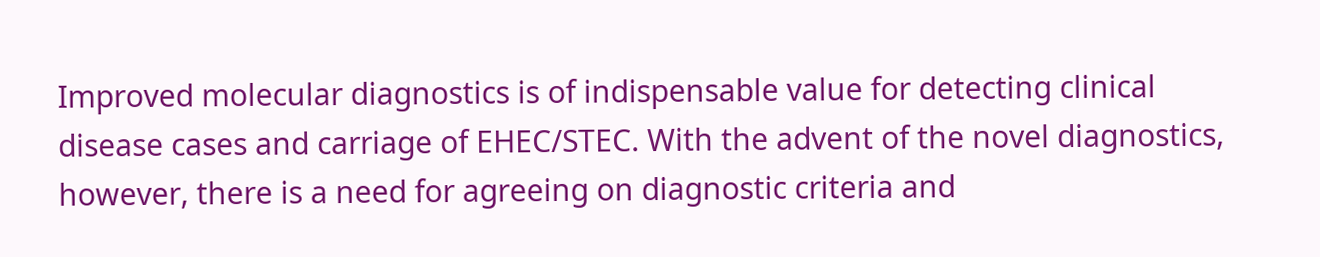Improved molecular diagnostics is of indispensable value for detecting clinical disease cases and carriage of EHEC/STEC. With the advent of the novel diagnostics, however, there is a need for agreeing on diagnostic criteria and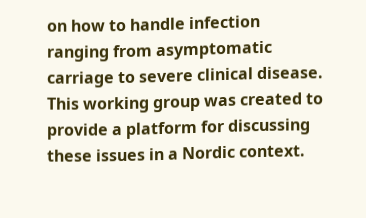on how to handle infection ranging from asymptomatic carriage to severe clinical disease. This working group was created to provide a platform for discussing these issues in a Nordic context.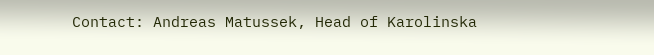Contact: Andreas Matussek, Head of Karolinska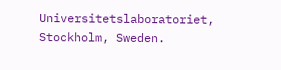Universitetslaboratoriet, Stockholm, Sweden.